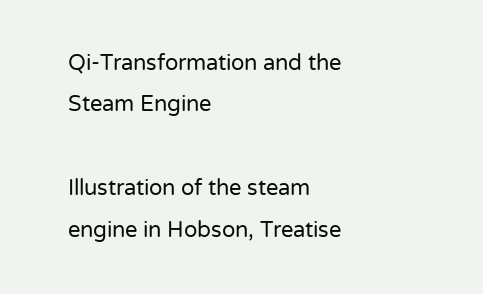Qi-Transformation and the Steam Engine

Illustration of the steam engine in Hobson, Treatise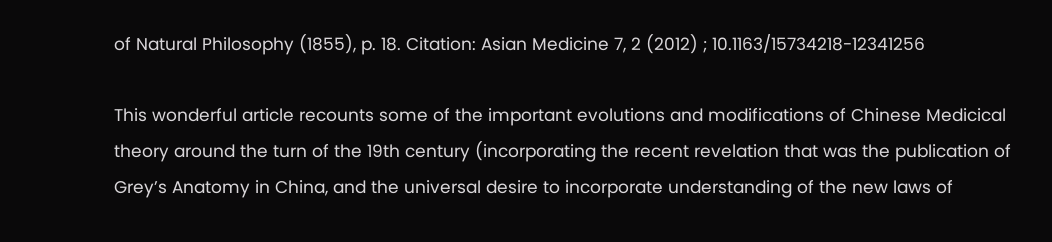of Natural Philosophy (1855), p. 18. Citation: Asian Medicine 7, 2 (2012) ; 10.1163/15734218-12341256

This wonderful article recounts some of the important evolutions and modifications of Chinese Medicical theory around the turn of the 19th century (incorporating the recent revelation that was the publication of Grey’s Anatomy in China, and the universal desire to incorporate understanding of the new laws of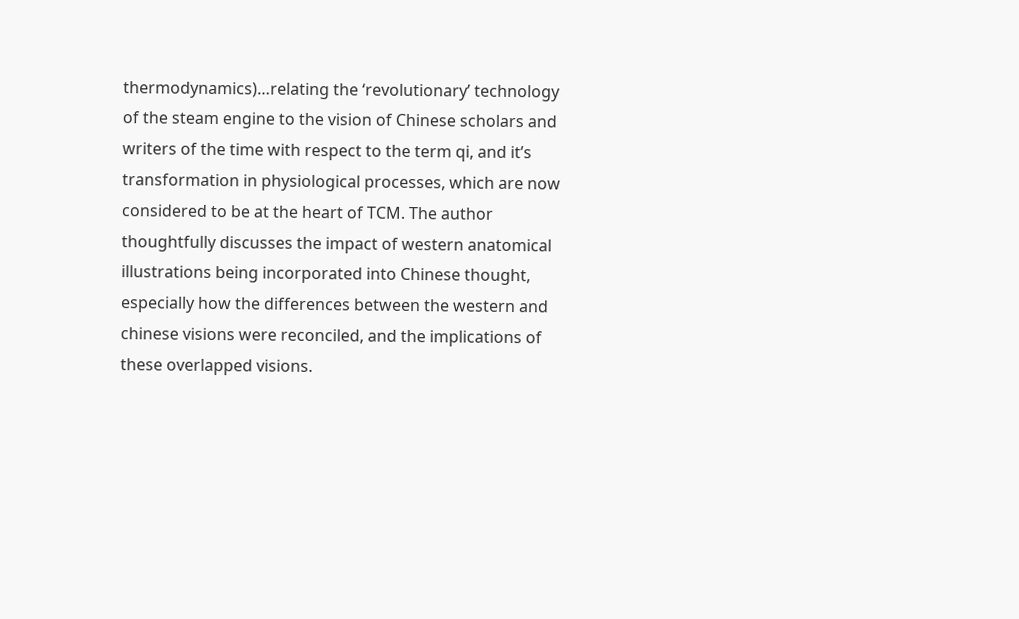thermodynamics)…relating the ‘revolutionary’ technology of the steam engine to the vision of Chinese scholars and writers of the time with respect to the term qi, and it’s transformation in physiological processes, which are now considered to be at the heart of TCM. The author thoughtfully discusses the impact of western anatomical illustrations being incorporated into Chinese thought, especially how the differences between the western and chinese visions were reconciled, and the implications of these overlapped visions.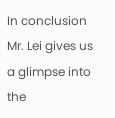In conclusion Mr. Lei gives us a glimpse into the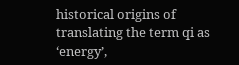historical origins of translating the term qi as ‘energy’,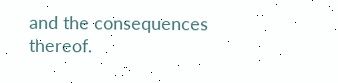and the consequences thereof.